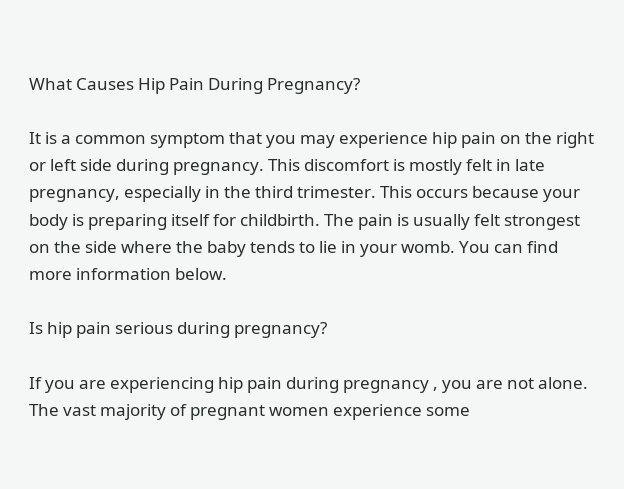What Causes Hip Pain During Pregnancy?

It is a common symptom that you may experience hip pain on the right or left side during pregnancy. This discomfort is mostly felt in late pregnancy, especially in the third trimester. This occurs because your body is preparing itself for childbirth. The pain is usually felt strongest on the side where the baby tends to lie in your womb. You can find more information below.

Is hip pain serious during pregnancy?

If you are experiencing hip pain during pregnancy , you are not alone. The vast majority of pregnant women experience some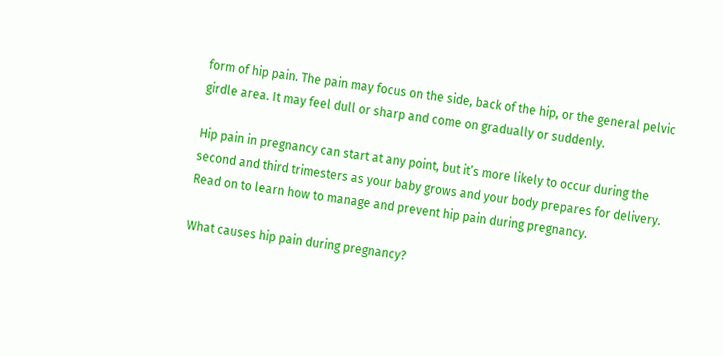form of hip pain. The pain may focus on the side, back of the hip, or the general pelvic girdle area. It may feel dull or sharp and come on gradually or suddenly.

Hip pain in pregnancy can start at any point, but it’s more likely to occur during the second and third trimesters as your baby grows and your body prepares for delivery. Read on to learn how to manage and prevent hip pain during pregnancy.

What causes hip pain during pregnancy?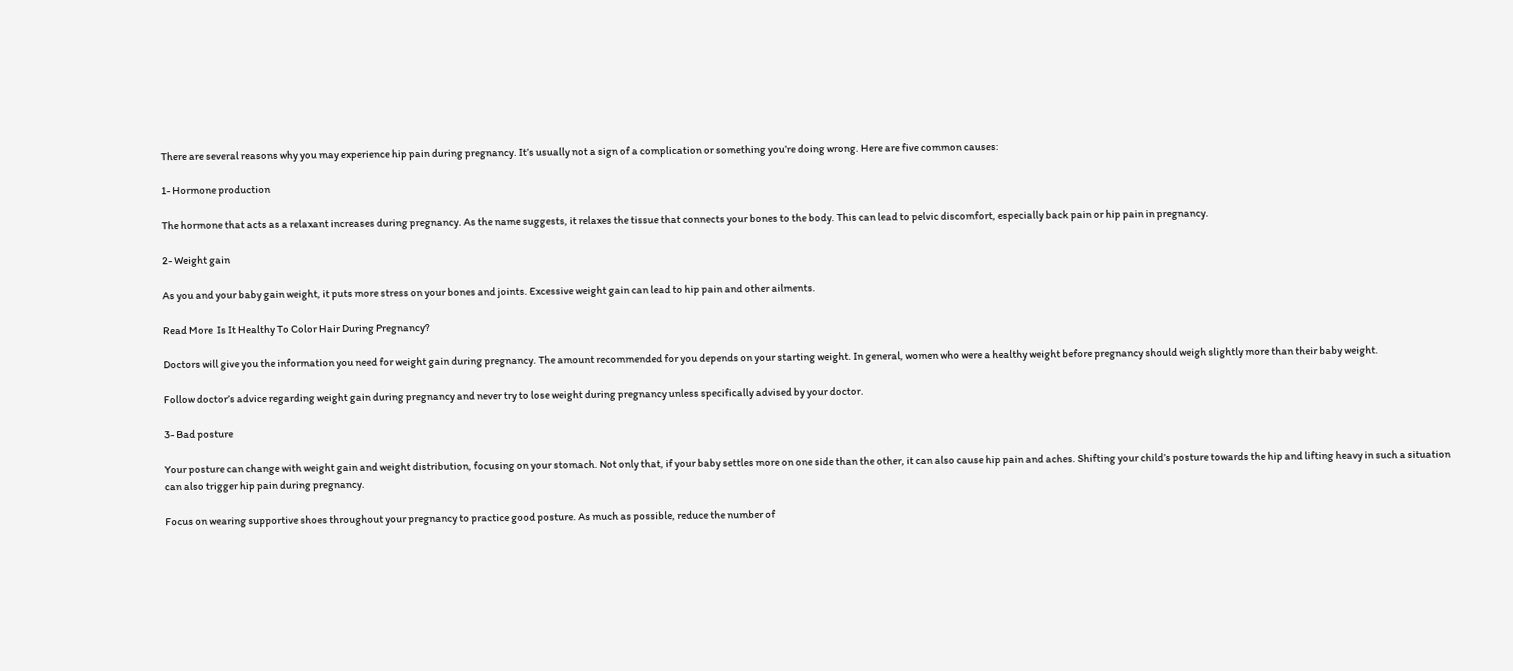There are several reasons why you may experience hip pain during pregnancy. It’s usually not a sign of a complication or something you’re doing wrong. Here are five common causes:

1- Hormone production

The hormone that acts as a relaxant increases during pregnancy. As the name suggests, it relaxes the tissue that connects your bones to the body. This can lead to pelvic discomfort, especially back pain or hip pain in pregnancy.

2- Weight gain

As you and your baby gain weight, it puts more stress on your bones and joints. Excessive weight gain can lead to hip pain and other ailments.

Read More  Is It Healthy To Color Hair During Pregnancy?

Doctors will give you the information you need for weight gain during pregnancy. The amount recommended for you depends on your starting weight. In general, women who were a healthy weight before pregnancy should weigh slightly more than their baby weight.

Follow doctor’s advice regarding weight gain during pregnancy and never try to lose weight during pregnancy unless specifically advised by your doctor.

3- Bad posture

Your posture can change with weight gain and weight distribution, focusing on your stomach. Not only that, if your baby settles more on one side than the other, it can also cause hip pain and aches. Shifting your child’s posture towards the hip and lifting heavy in such a situation can also trigger hip pain during pregnancy.

Focus on wearing supportive shoes throughout your pregnancy to practice good posture. As much as possible, reduce the number of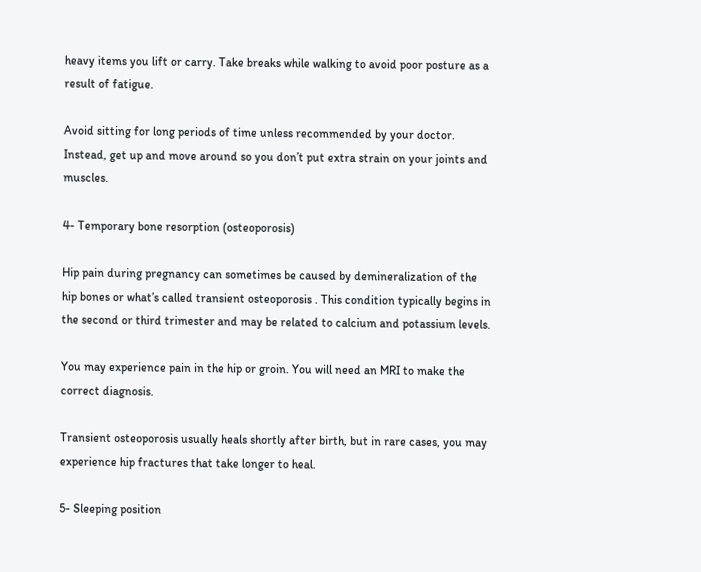heavy items you lift or carry. Take breaks while walking to avoid poor posture as a result of fatigue.

Avoid sitting for long periods of time unless recommended by your doctor. Instead, get up and move around so you don’t put extra strain on your joints and muscles.

4- Temporary bone resorption (osteoporosis)

Hip pain during pregnancy can sometimes be caused by demineralization of the hip bones or what’s called transient osteoporosis . This condition typically begins in the second or third trimester and may be related to calcium and potassium levels.

You may experience pain in the hip or groin. You will need an MRI to make the correct diagnosis.

Transient osteoporosis usually heals shortly after birth, but in rare cases, you may experience hip fractures that take longer to heal.

5- Sleeping position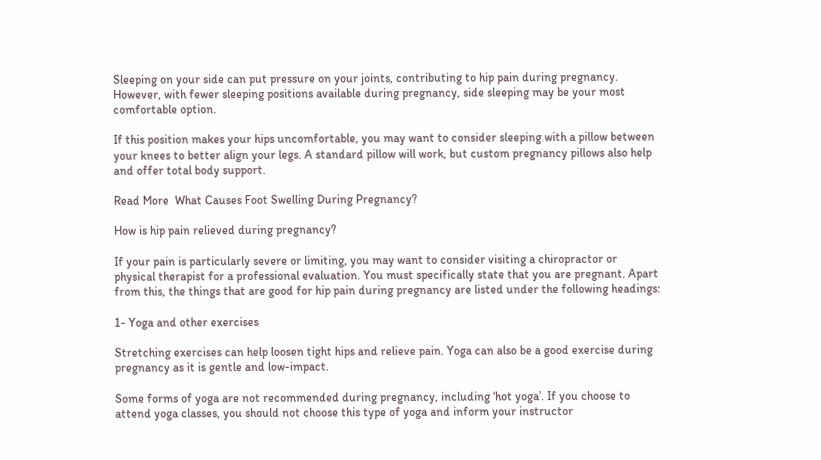Sleeping on your side can put pressure on your joints, contributing to hip pain during pregnancy. However, with fewer sleeping positions available during pregnancy, side sleeping may be your most comfortable option.

If this position makes your hips uncomfortable, you may want to consider sleeping with a pillow between your knees to better align your legs. A standard pillow will work, but custom pregnancy pillows also help and offer total body support.

Read More  What Causes Foot Swelling During Pregnancy?

How is hip pain relieved during pregnancy?

If your pain is particularly severe or limiting, you may want to consider visiting a chiropractor or physical therapist for a professional evaluation. You must specifically state that you are pregnant. Apart from this, the things that are good for hip pain during pregnancy are listed under the following headings:

1- Yoga and other exercises

Stretching exercises can help loosen tight hips and relieve pain. Yoga can also be a good exercise during pregnancy as it is gentle and low-impact.

Some forms of yoga are not recommended during pregnancy, including ‘hot yoga’. If you choose to attend yoga classes, you should not choose this type of yoga and inform your instructor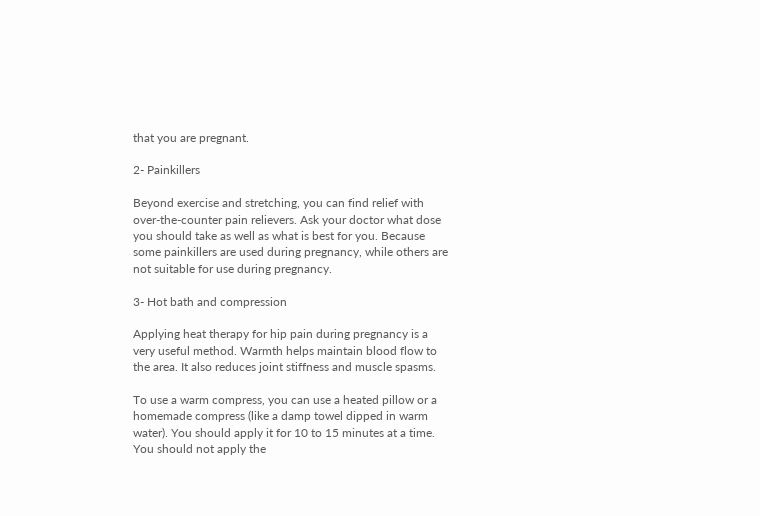that you are pregnant.

2- Painkillers

Beyond exercise and stretching, you can find relief with over-the-counter pain relievers. Ask your doctor what dose you should take as well as what is best for you. Because some painkillers are used during pregnancy, while others are not suitable for use during pregnancy.

3- Hot bath and compression

Applying heat therapy for hip pain during pregnancy is a very useful method. Warmth helps maintain blood flow to the area. It also reduces joint stiffness and muscle spasms.

To use a warm compress, you can use a heated pillow or a homemade compress (like a damp towel dipped in warm water). You should apply it for 10 to 15 minutes at a time. You should not apply the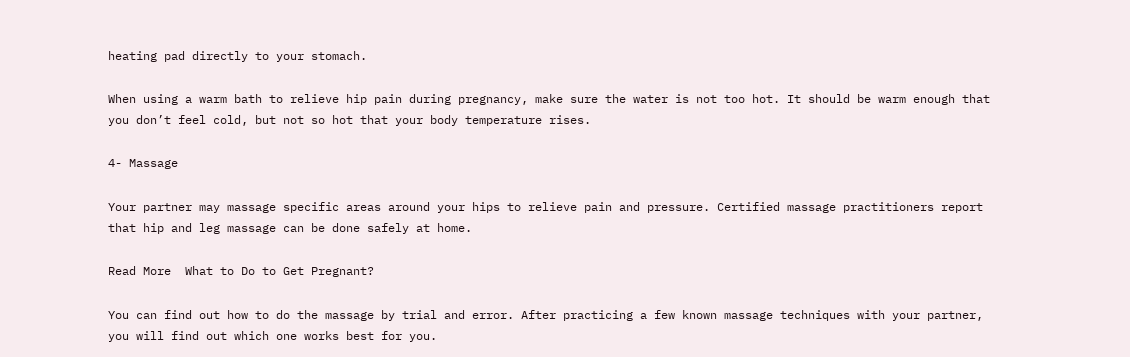heating pad directly to your stomach.

When using a warm bath to relieve hip pain during pregnancy, make sure the water is not too hot. It should be warm enough that you don’t feel cold, but not so hot that your body temperature rises.

4- Massage

Your partner may massage specific areas around your hips to relieve pain and pressure. Certified massage practitioners report that hip and leg massage can be done safely at home.

Read More  What to Do to Get Pregnant?

You can find out how to do the massage by trial and error. After practicing a few known massage techniques with your partner, you will find out which one works best for you.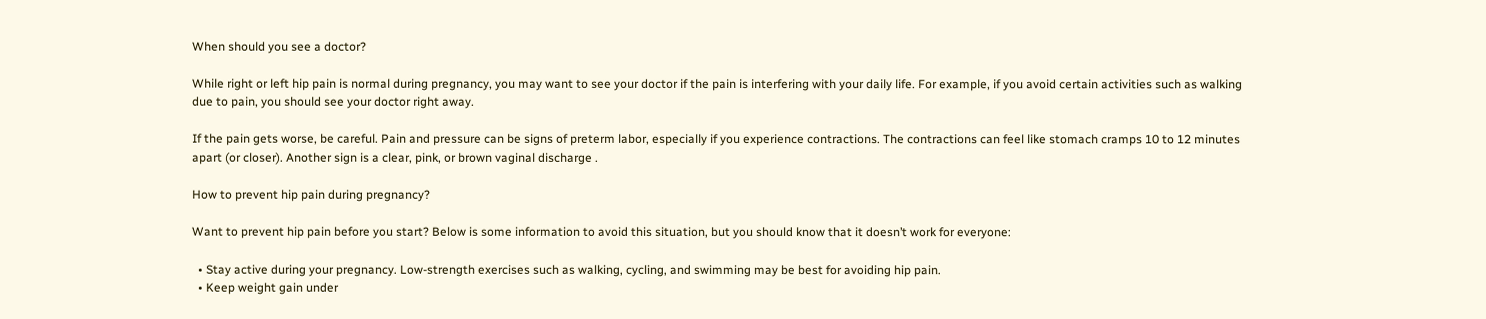When should you see a doctor?

While right or left hip pain is normal during pregnancy, you may want to see your doctor if the pain is interfering with your daily life. For example, if you avoid certain activities such as walking due to pain, you should see your doctor right away.

If the pain gets worse, be careful. Pain and pressure can be signs of preterm labor, especially if you experience contractions. The contractions can feel like stomach cramps 10 to 12 minutes apart (or closer). Another sign is a clear, pink, or brown vaginal discharge .

How to prevent hip pain during pregnancy?

Want to prevent hip pain before you start? Below is some information to avoid this situation, but you should know that it doesn’t work for everyone:

  • Stay active during your pregnancy. Low-strength exercises such as walking, cycling, and swimming may be best for avoiding hip pain.
  • Keep weight gain under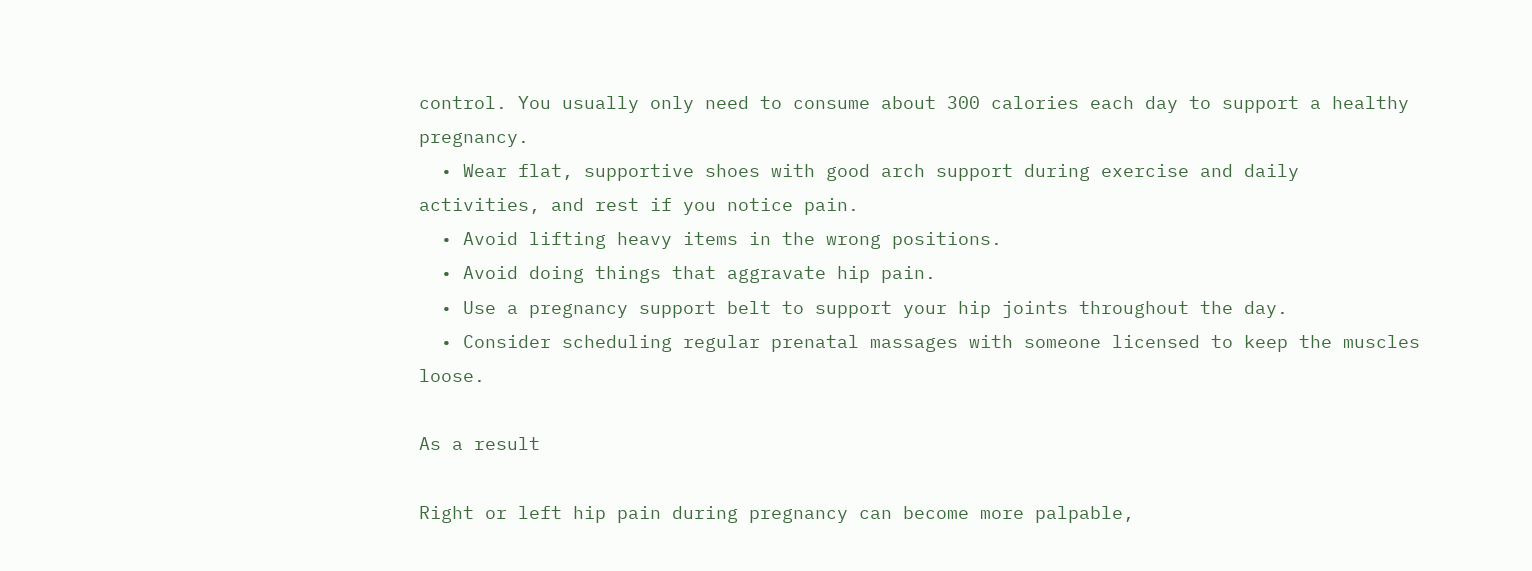control. You usually only need to consume about 300 calories each day to support a healthy pregnancy.
  • Wear flat, supportive shoes with good arch support during exercise and daily activities, and rest if you notice pain.
  • Avoid lifting heavy items in the wrong positions.
  • Avoid doing things that aggravate hip pain.
  • Use a pregnancy support belt to support your hip joints throughout the day.
  • Consider scheduling regular prenatal massages with someone licensed to keep the muscles loose.

As a result

Right or left hip pain during pregnancy can become more palpable,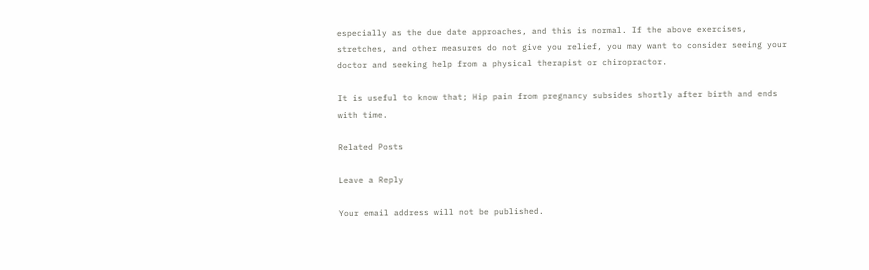especially as the due date approaches, and this is normal. If the above exercises, stretches, and other measures do not give you relief, you may want to consider seeing your doctor and seeking help from a physical therapist or chiropractor.

It is useful to know that; Hip pain from pregnancy subsides shortly after birth and ends with time.

Related Posts

Leave a Reply

Your email address will not be published.